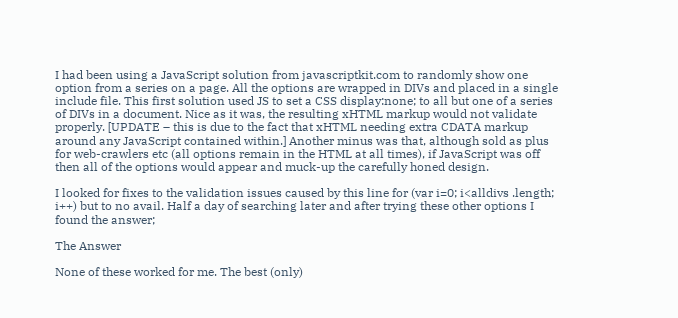I had been using a JavaScript solution from javascriptkit.com to randomly show one option from a series on a page. All the options are wrapped in DIVs and placed in a single include file. This first solution used JS to set a CSS display:none; to all but one of a series of DIVs in a document. Nice as it was, the resulting xHTML markup would not validate properly. [UPDATE – this is due to the fact that xHTML needing extra CDATA markup around any JavaScript contained within.] Another minus was that, although sold as plus for web-crawlers etc (all options remain in the HTML at all times), if JavaScript was off then all of the options would appear and muck-up the carefully honed design.

I looked for fixes to the validation issues caused by this line for (var i=0; i<alldivs .length; i++) but to no avail. Half a day of searching later and after trying these other options I found the answer;

The Answer

None of these worked for me. The best (only)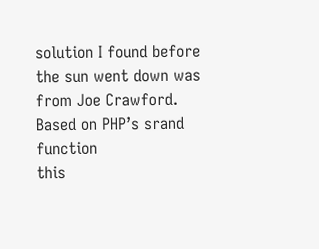solution I found before the sun went down was from Joe Crawford. Based on PHP’s srand function
this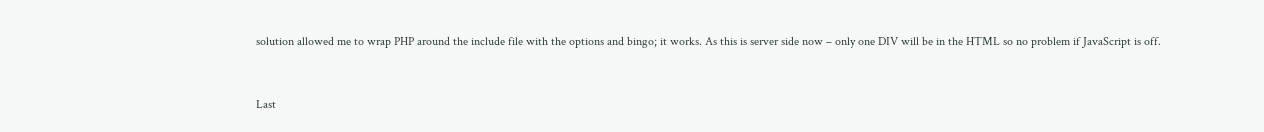solution allowed me to wrap PHP around the include file with the options and bingo; it works. As this is server side now – only one DIV will be in the HTML so no problem if JavaScript is off.


Last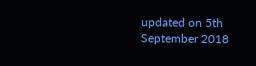updated on 5th September 2018